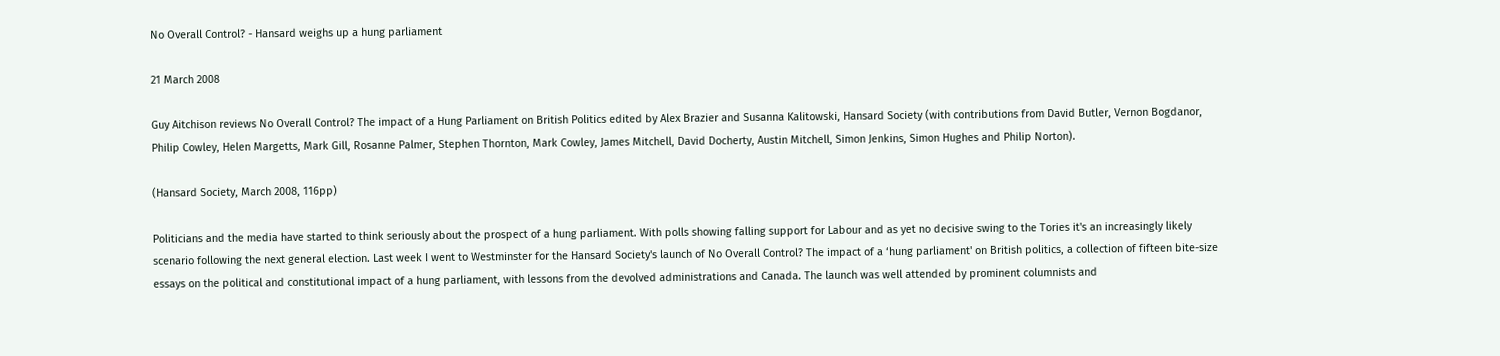No Overall Control? - Hansard weighs up a hung parliament

21 March 2008

Guy Aitchison reviews No Overall Control? The impact of a Hung Parliament on British Politics edited by Alex Brazier and Susanna Kalitowski, Hansard Society (with contributions from David Butler, Vernon Bogdanor, Philip Cowley, Helen Margetts, Mark Gill, Rosanne Palmer, Stephen Thornton, Mark Cowley, James Mitchell, David Docherty, Austin Mitchell, Simon Jenkins, Simon Hughes and Philip Norton).

(Hansard Society, March 2008, 116pp)

Politicians and the media have started to think seriously about the prospect of a hung parliament. With polls showing falling support for Labour and as yet no decisive swing to the Tories it's an increasingly likely scenario following the next general election. Last week I went to Westminster for the Hansard Society's launch of No Overall Control? The impact of a ‘hung parliament' on British politics, a collection of fifteen bite-size essays on the political and constitutional impact of a hung parliament, with lessons from the devolved administrations and Canada. The launch was well attended by prominent columnists and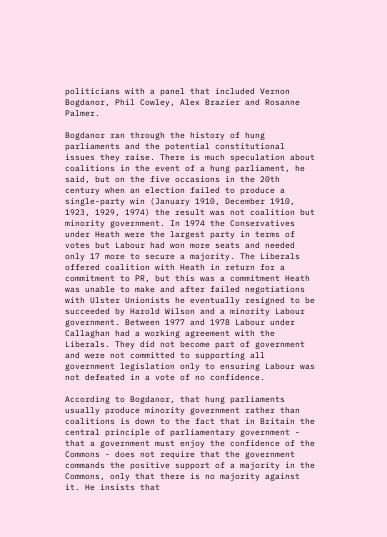politicians with a panel that included Vernon Bogdanor, Phil Cowley, Alex Brazier and Rosanne Palmer.

Bogdanor ran through the history of hung parliaments and the potential constitutional issues they raise. There is much speculation about coalitions in the event of a hung parliament, he said, but on the five occasions in the 20th century when an election failed to produce a single-party win (January 1910, December 1910, 1923, 1929, 1974) the result was not coalition but minority government. In 1974 the Conservatives under Heath were the largest party in terms of votes but Labour had won more seats and needed only 17 more to secure a majority. The Liberals offered coalition with Heath in return for a commitment to PR, but this was a commitment Heath was unable to make and after failed negotiations with Ulster Unionists he eventually resigned to be succeeded by Harold Wilson and a minority Labour government. Between 1977 and 1978 Labour under Callaghan had a working agreement with the Liberals. They did not become part of government and were not committed to supporting all government legislation only to ensuring Labour was not defeated in a vote of no confidence.

According to Bogdanor, that hung parliaments usually produce minority government rather than coalitions is down to the fact that in Britain the central principle of parliamentary government - that a government must enjoy the confidence of the Commons - does not require that the government commands the positive support of a majority in the Commons, only that there is no majority against it. He insists that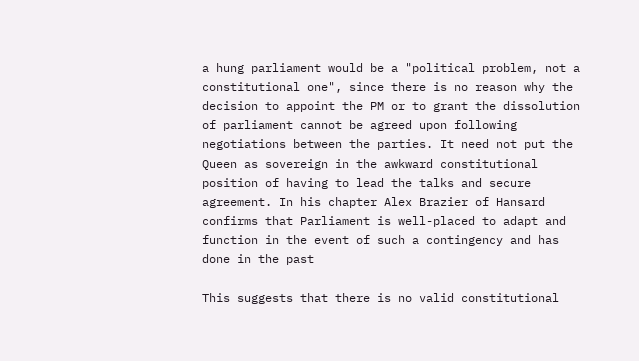a hung parliament would be a "political problem, not a constitutional one", since there is no reason why the decision to appoint the PM or to grant the dissolution of parliament cannot be agreed upon following negotiations between the parties. It need not put the Queen as sovereign in the awkward constitutional position of having to lead the talks and secure agreement. In his chapter Alex Brazier of Hansard confirms that Parliament is well-placed to adapt and function in the event of such a contingency and has done in the past

This suggests that there is no valid constitutional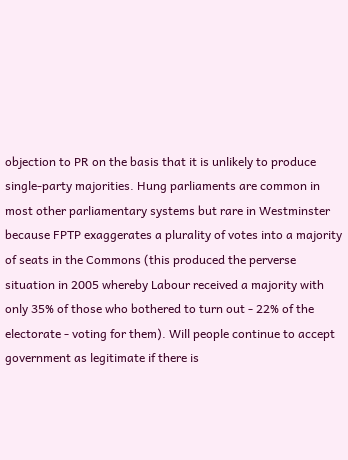objection to PR on the basis that it is unlikely to produce single-party majorities. Hung parliaments are common in most other parliamentary systems but rare in Westminster because FPTP exaggerates a plurality of votes into a majority of seats in the Commons (this produced the perverse situation in 2005 whereby Labour received a majority with only 35% of those who bothered to turn out - 22% of the electorate - voting for them). Will people continue to accept government as legitimate if there is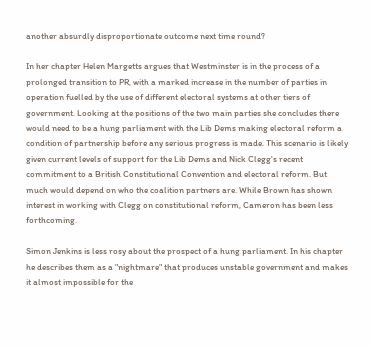another absurdly disproportionate outcome next time round?

In her chapter Helen Margetts argues that Westminster is in the process of a prolonged transition to PR, with a marked increase in the number of parties in operation fuelled by the use of different electoral systems at other tiers of government. Looking at the positions of the two main parties she concludes there would need to be a hung parliament with the Lib Dems making electoral reform a condition of partnership before any serious progress is made. This scenario is likely given current levels of support for the Lib Dems and Nick Clegg's recent commitment to a British Constitutional Convention and electoral reform. But much would depend on who the coalition partners are. While Brown has shown interest in working with Clegg on constitutional reform, Cameron has been less forthcoming.

Simon Jenkins is less rosy about the prospect of a hung parliament. In his chapter he describes them as a "nightmare" that produces unstable government and makes it almost impossible for the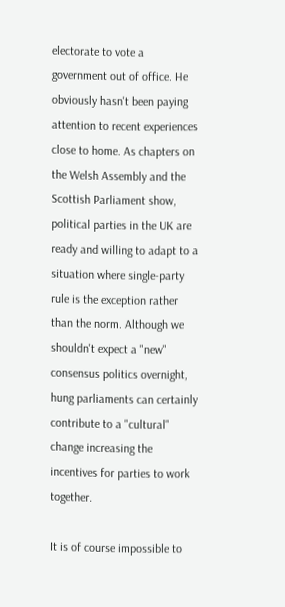electorate to vote a government out of office. He obviously hasn't been paying attention to recent experiences close to home. As chapters on the Welsh Assembly and the Scottish Parliament show, political parties in the UK are ready and willing to adapt to a situation where single-party rule is the exception rather than the norm. Although we shouldn't expect a "new" consensus politics overnight, hung parliaments can certainly contribute to a "cultural" change increasing the incentives for parties to work together.

It is of course impossible to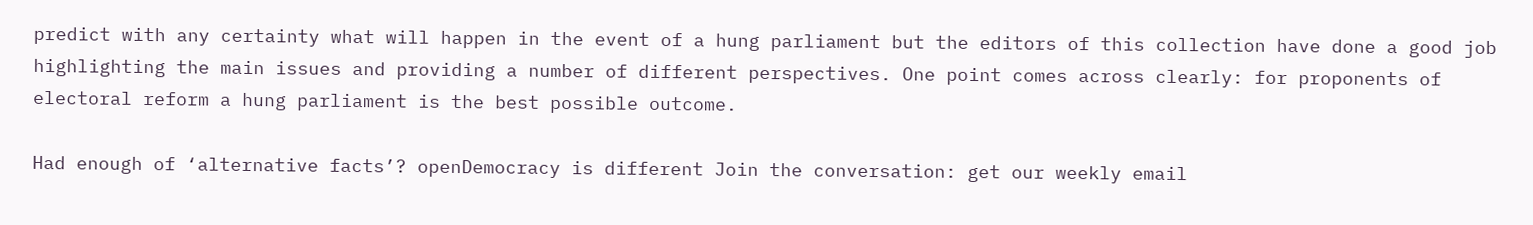predict with any certainty what will happen in the event of a hung parliament but the editors of this collection have done a good job highlighting the main issues and providing a number of different perspectives. One point comes across clearly: for proponents of electoral reform a hung parliament is the best possible outcome.

Had enough of ‘alternative facts’? openDemocracy is different Join the conversation: get our weekly email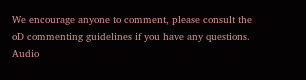We encourage anyone to comment, please consult the oD commenting guidelines if you have any questions.
Audio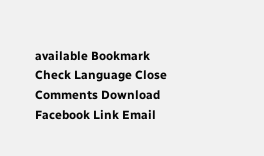available Bookmark Check Language Close Comments Download Facebook Link Email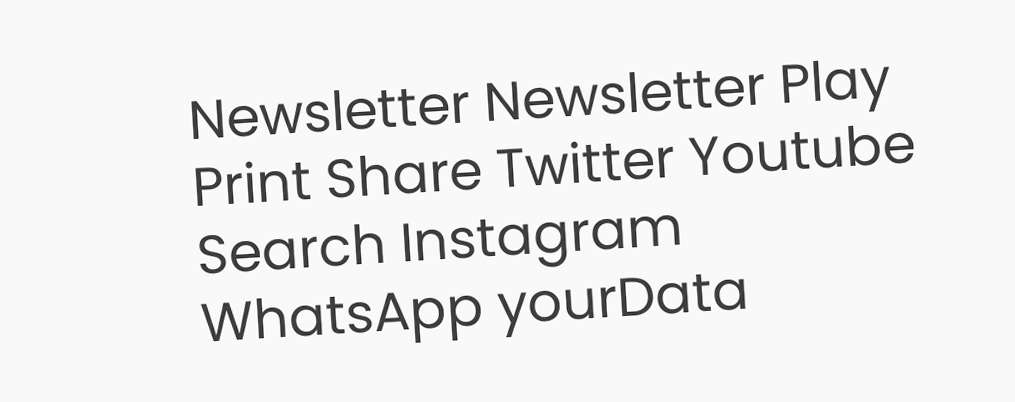Newsletter Newsletter Play Print Share Twitter Youtube Search Instagram WhatsApp yourData